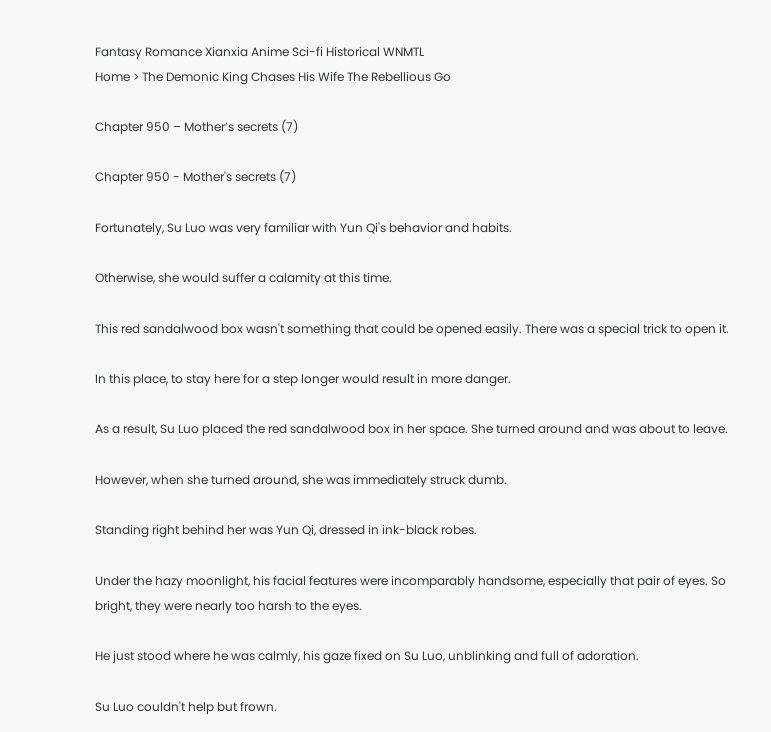Fantasy Romance Xianxia Anime Sci-fi Historical WNMTL
Home > The Demonic King Chases His Wife The Rebellious Go

Chapter 950 – Mother’s secrets (7)

Chapter 950 - Mother's secrets (7)

Fortunately, Su Luo was very familiar with Yun Qi's behavior and habits.

Otherwise, she would suffer a calamity at this time.

This red sandalwood box wasn't something that could be opened easily. There was a special trick to open it.

In this place, to stay here for a step longer would result in more danger.

As a result, Su Luo placed the red sandalwood box in her space. She turned around and was about to leave.

However, when she turned around, she was immediately struck dumb.

Standing right behind her was Yun Qi, dressed in ink-black robes.

Under the hazy moonlight, his facial features were incomparably handsome, especially that pair of eyes. So bright, they were nearly too harsh to the eyes.

He just stood where he was calmly, his gaze fixed on Su Luo, unblinking and full of adoration.

Su Luo couldn't help but frown.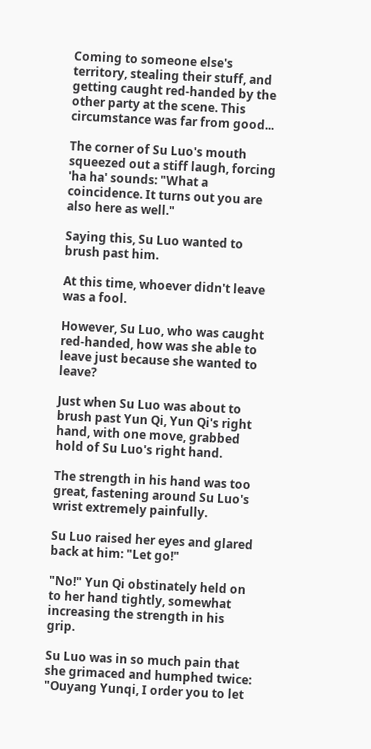Coming to someone else's territory, stealing their stuff, and getting caught red-handed by the other party at the scene. This circumstance was far from good...

The corner of Su Luo's mouth squeezed out a stiff laugh, forcing 'ha ha' sounds: "What a coincidence. It turns out you are also here as well."

Saying this, Su Luo wanted to brush past him.

At this time, whoever didn't leave was a fool.

However, Su Luo, who was caught red-handed, how was she able to leave just because she wanted to leave?

Just when Su Luo was about to brush past Yun Qi, Yun Qi's right hand, with one move, grabbed hold of Su Luo's right hand.

The strength in his hand was too great, fastening around Su Luo's wrist extremely painfully.

Su Luo raised her eyes and glared back at him: "Let go!"

"No!" Yun Qi obstinately held on to her hand tightly, somewhat increasing the strength in his grip.

Su Luo was in so much pain that she grimaced and humphed twice: "Ouyang Yunqi, I order you to let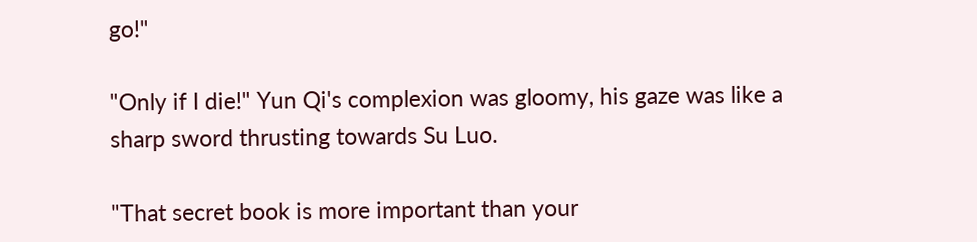go!"

"Only if I die!" Yun Qi's complexion was gloomy, his gaze was like a sharp sword thrusting towards Su Luo.

"That secret book is more important than your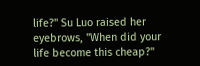life?" Su Luo raised her eyebrows, "When did your life become this cheap?"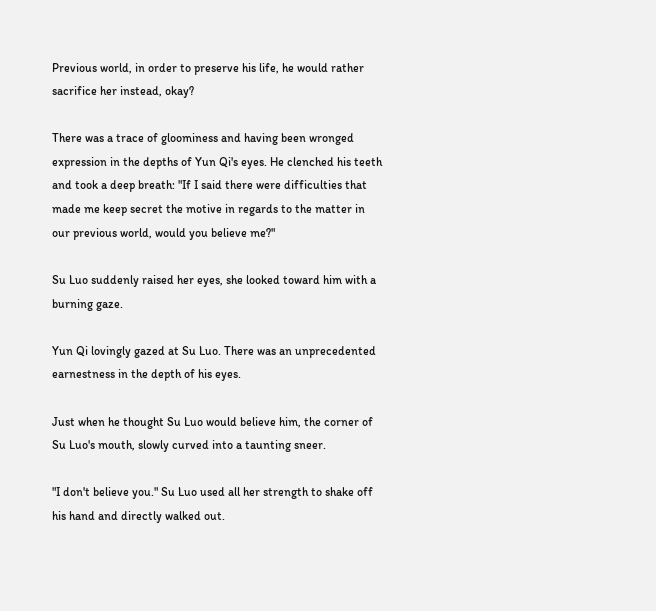Previous world, in order to preserve his life, he would rather sacrifice her instead, okay?

There was a trace of gloominess and having been wronged expression in the depths of Yun Qi's eyes. He clenched his teeth and took a deep breath: "If I said there were difficulties that made me keep secret the motive in regards to the matter in our previous world, would you believe me?"

Su Luo suddenly raised her eyes, she looked toward him with a burning gaze.

Yun Qi lovingly gazed at Su Luo. There was an unprecedented earnestness in the depth of his eyes.

Just when he thought Su Luo would believe him, the corner of Su Luo's mouth, slowly curved into a taunting sneer.

"I don't believe you." Su Luo used all her strength to shake off his hand and directly walked out.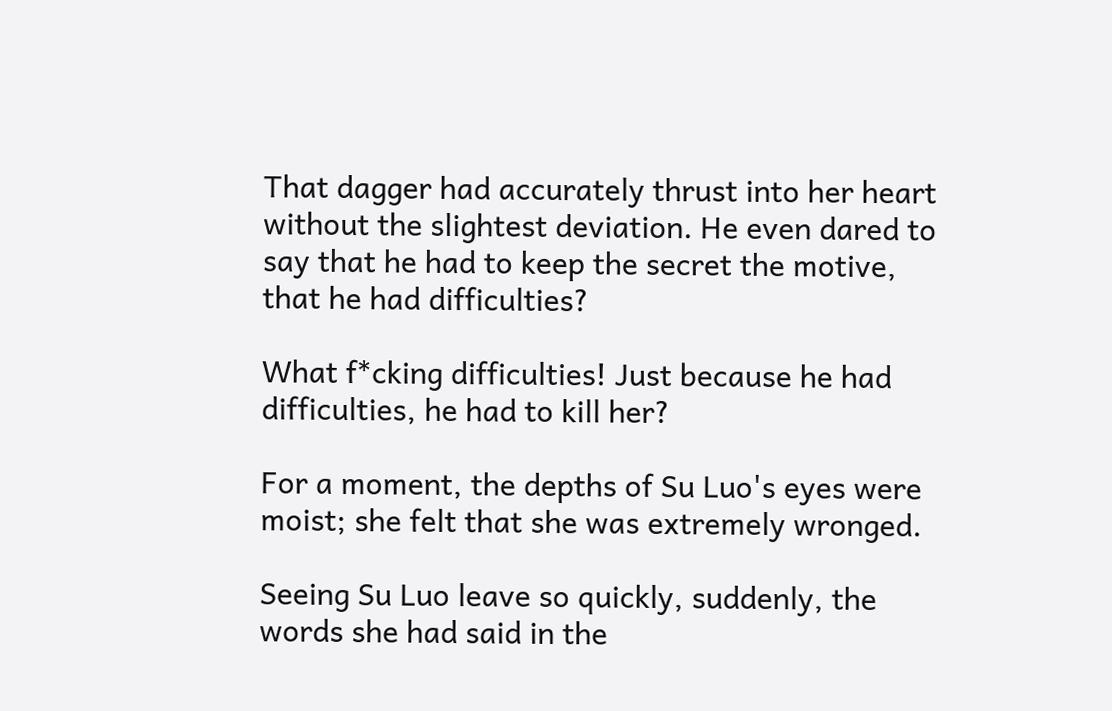That dagger had accurately thrust into her heart without the slightest deviation. He even dared to say that he had to keep the secret the motive, that he had difficulties?

What f*cking difficulties! Just because he had difficulties, he had to kill her?

For a moment, the depths of Su Luo's eyes were moist; she felt that she was extremely wronged.

Seeing Su Luo leave so quickly, suddenly, the words she had said in the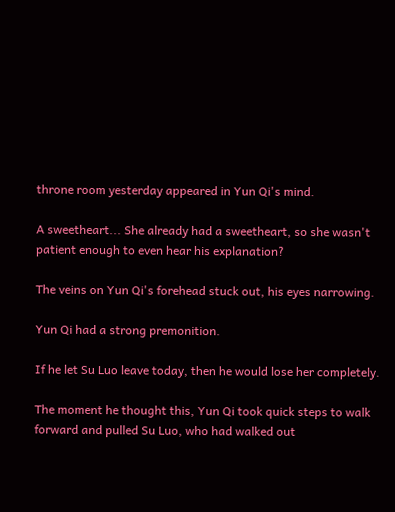throne room yesterday appeared in Yun Qi's mind.

A sweetheart... She already had a sweetheart, so she wasn't patient enough to even hear his explanation?

The veins on Yun Qi's forehead stuck out, his eyes narrowing.

Yun Qi had a strong premonition.

If he let Su Luo leave today, then he would lose her completely.

The moment he thought this, Yun Qi took quick steps to walk forward and pulled Su Luo, who had walked out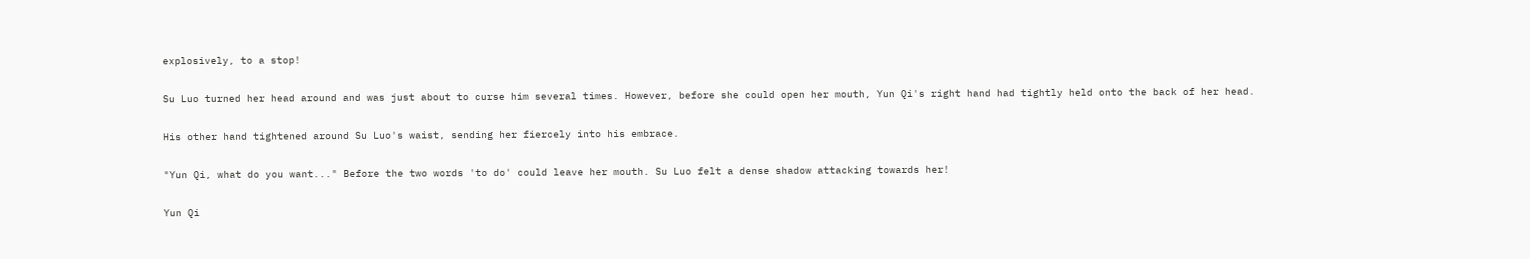explosively, to a stop!

Su Luo turned her head around and was just about to curse him several times. However, before she could open her mouth, Yun Qi's right hand had tightly held onto the back of her head.

His other hand tightened around Su Luo's waist, sending her fiercely into his embrace.

"Yun Qi, what do you want..." Before the two words 'to do' could leave her mouth. Su Luo felt a dense shadow attacking towards her!

Yun Qi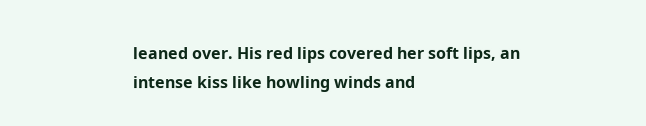leaned over. His red lips covered her soft lips, an intense kiss like howling winds and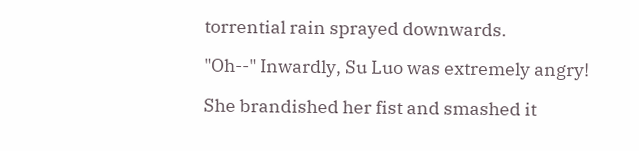torrential rain sprayed downwards.

"Oh--" Inwardly, Su Luo was extremely angry!

She brandished her fist and smashed it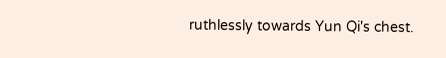ruthlessly towards Yun Qi's chest.